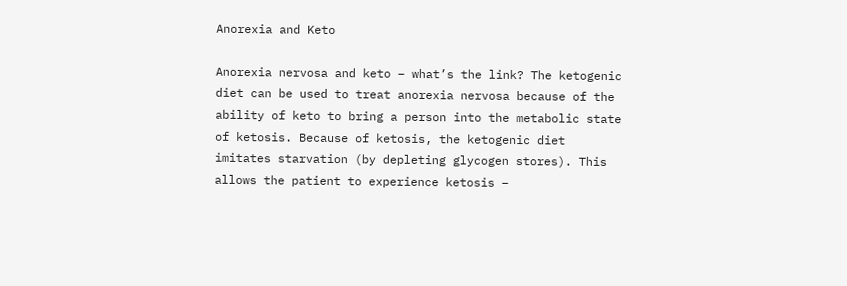Anorexia and Keto

Anorexia nervosa and keto – what’s the link? The ketogenic diet can be used to treat anorexia nervosa because of the ability of keto to bring a person into the metabolic state of ketosis. Because of ketosis, the ketogenic diet imitates starvation (by depleting glycogen stores). This allows the patient to experience ketosis –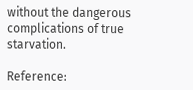without the dangerous complications of true starvation.

Reference: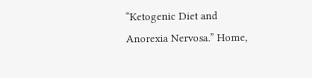“Ketogenic Diet and Anorexia Nervosa.” Home,